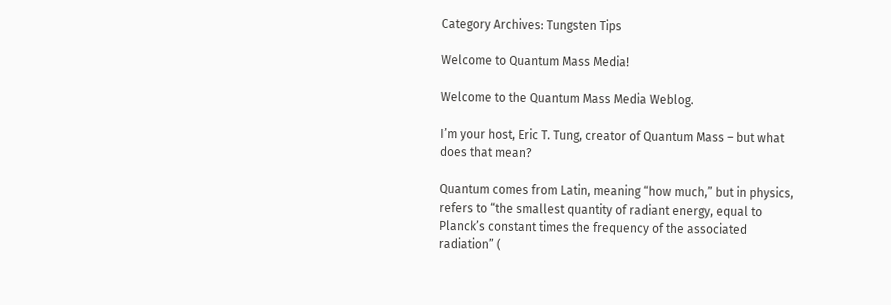Category Archives: Tungsten Tips

Welcome to Quantum Mass Media!

Welcome to the Quantum Mass Media Weblog.

I’m your host, Eric T. Tung, creator of Quantum Mass – but what does that mean?

Quantum comes from Latin, meaning “how much,” but in physics, refers to “the smallest quantity of radiant energy, equal to Planck’s constant times the frequency of the associated radiation” (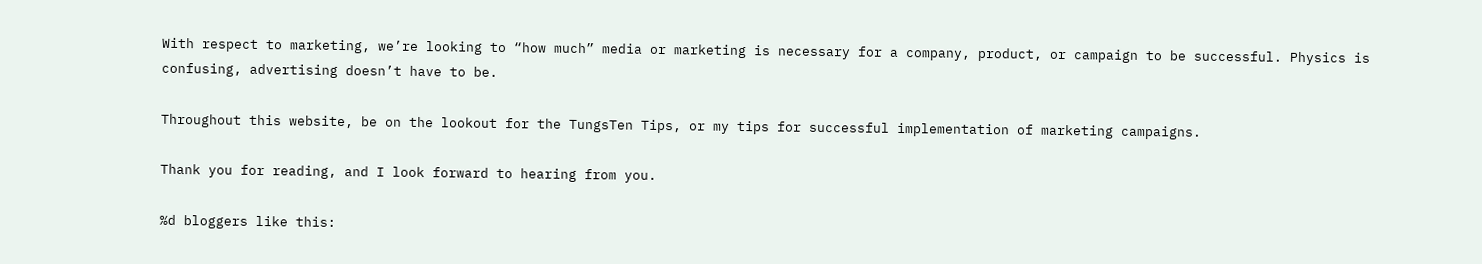With respect to marketing, we’re looking to “how much” media or marketing is necessary for a company, product, or campaign to be successful. Physics is confusing, advertising doesn’t have to be.

Throughout this website, be on the lookout for the TungsTen Tips, or my tips for successful implementation of marketing campaigns.

Thank you for reading, and I look forward to hearing from you.

%d bloggers like this: